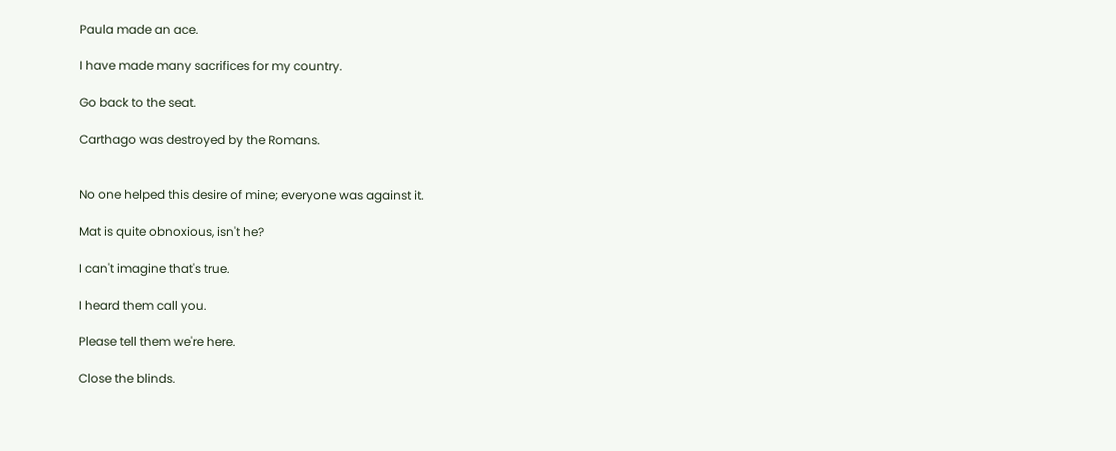Paula made an ace.

I have made many sacrifices for my country.

Go back to the seat.

Carthago was destroyed by the Romans.


No one helped this desire of mine; everyone was against it.

Mat is quite obnoxious, isn't he?

I can't imagine that's true.

I heard them call you.

Please tell them we're here.

Close the blinds.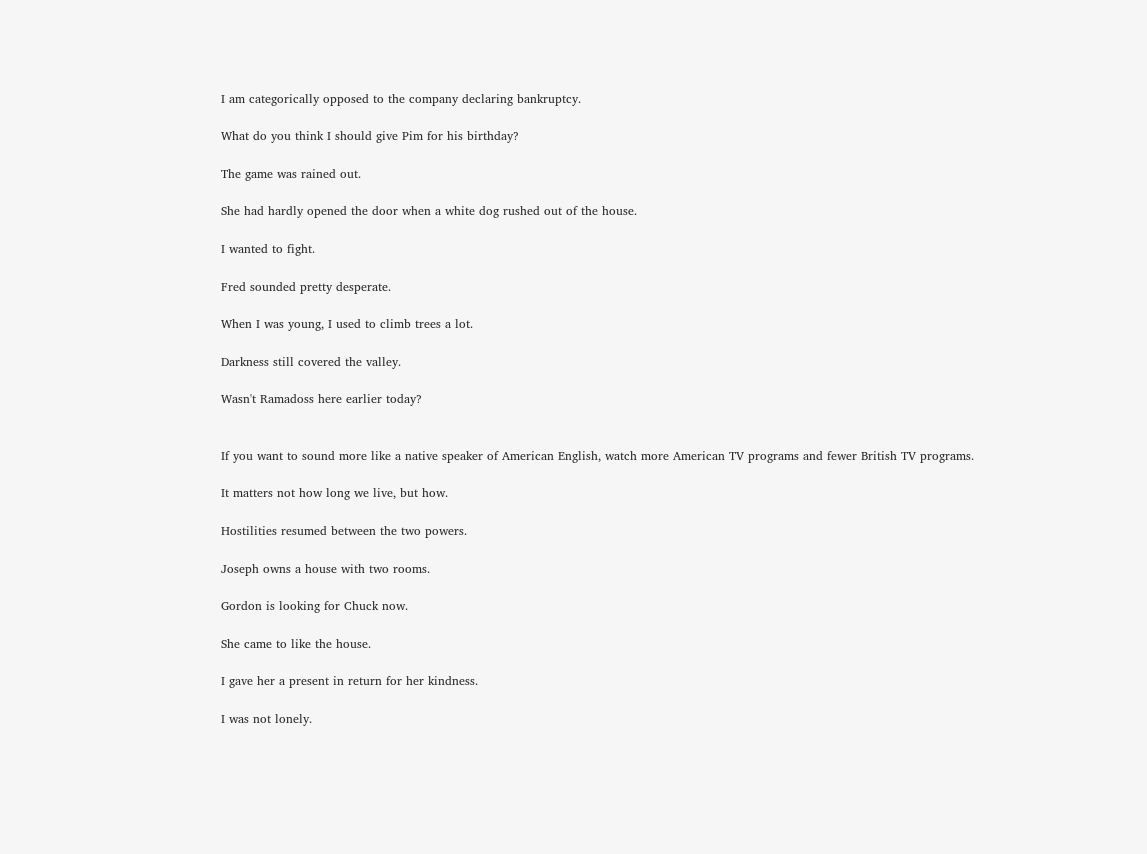I am categorically opposed to the company declaring bankruptcy.

What do you think I should give Pim for his birthday?

The game was rained out.

She had hardly opened the door when a white dog rushed out of the house.

I wanted to fight.

Fred sounded pretty desperate.

When I was young, I used to climb trees a lot.

Darkness still covered the valley.

Wasn't Ramadoss here earlier today?


If you want to sound more like a native speaker of American English, watch more American TV programs and fewer British TV programs.

It matters not how long we live, but how.

Hostilities resumed between the two powers.

Joseph owns a house with two rooms.

Gordon is looking for Chuck now.

She came to like the house.

I gave her a present in return for her kindness.

I was not lonely.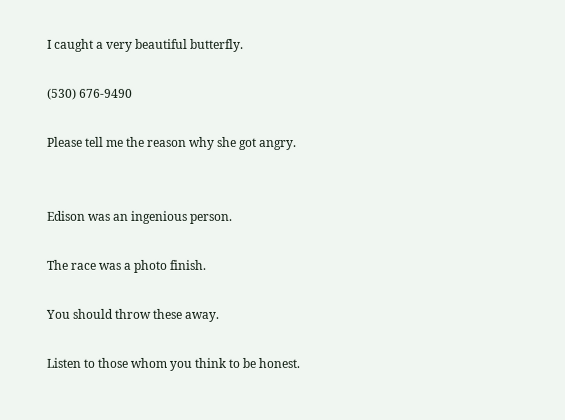I caught a very beautiful butterfly.

(530) 676-9490

Please tell me the reason why she got angry.


Edison was an ingenious person.

The race was a photo finish.

You should throw these away.

Listen to those whom you think to be honest.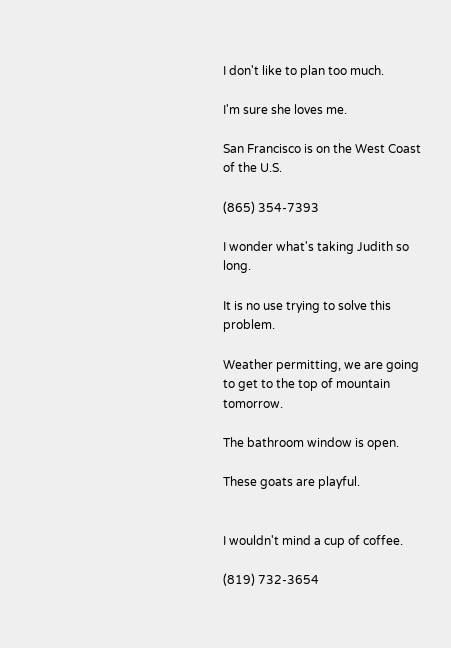I don't like to plan too much.

I'm sure she loves me.

San Francisco is on the West Coast of the U.S.

(865) 354-7393

I wonder what's taking Judith so long.

It is no use trying to solve this problem.

Weather permitting, we are going to get to the top of mountain tomorrow.

The bathroom window is open.

These goats are playful.


I wouldn't mind a cup of coffee.

(819) 732-3654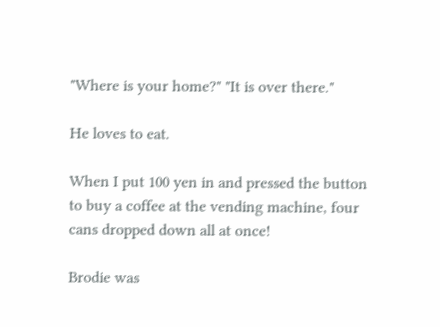"Where is your home?" "It is over there."

He loves to eat.

When I put 100 yen in and pressed the button to buy a coffee at the vending machine, four cans dropped down all at once!

Brodie was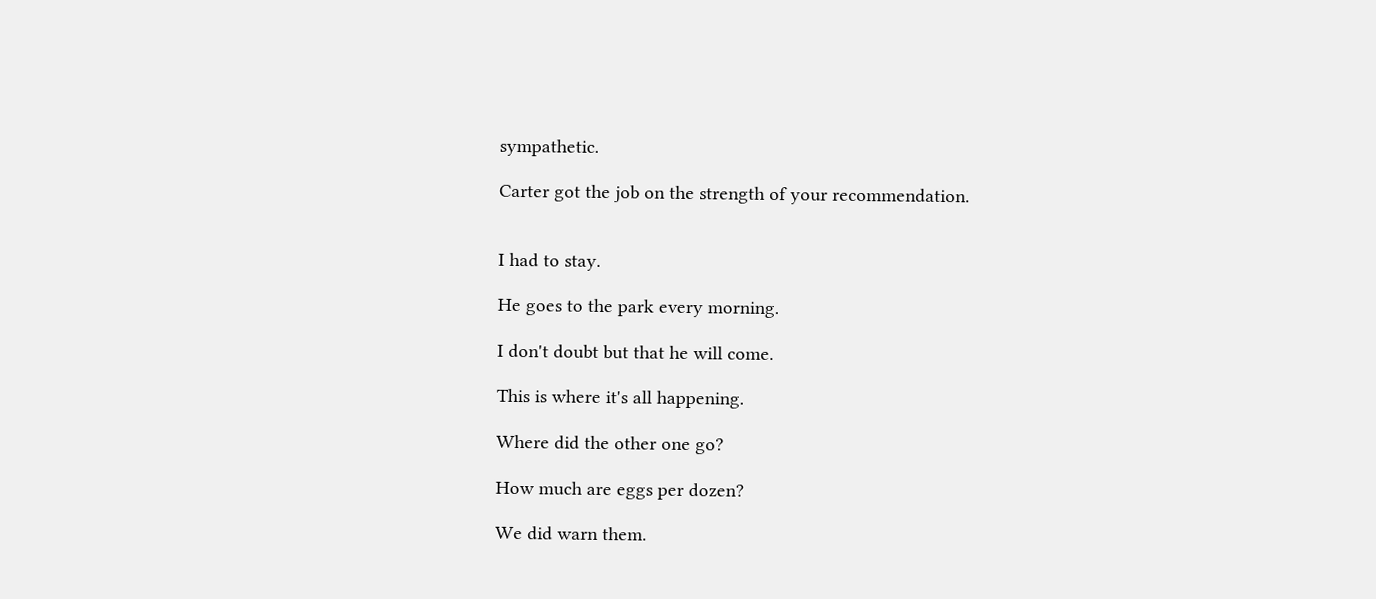sympathetic.

Carter got the job on the strength of your recommendation.


I had to stay.

He goes to the park every morning.

I don't doubt but that he will come.

This is where it's all happening.

Where did the other one go?

How much are eggs per dozen?

We did warn them.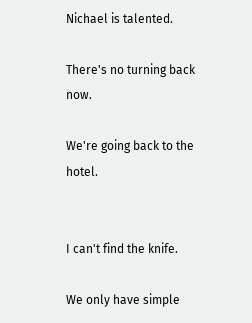Nichael is talented.

There's no turning back now.

We're going back to the hotel.


I can't find the knife.

We only have simple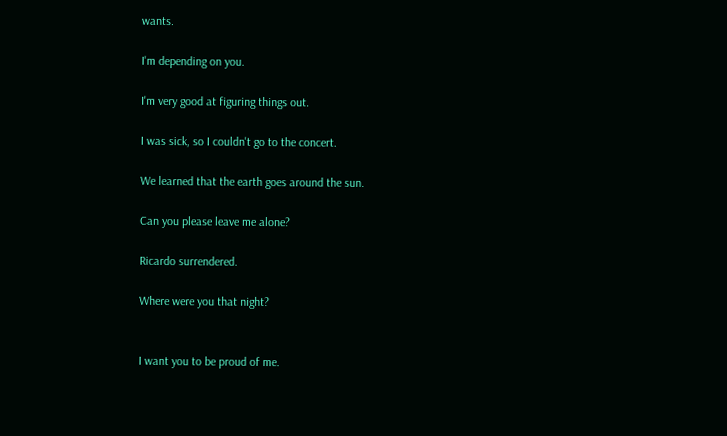wants.

I'm depending on you.

I'm very good at figuring things out.

I was sick, so I couldn't go to the concert.

We learned that the earth goes around the sun.

Can you please leave me alone?

Ricardo surrendered.

Where were you that night?


I want you to be proud of me.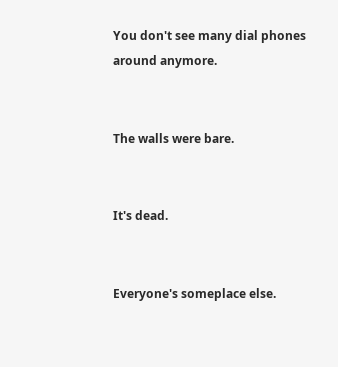You don't see many dial phones around anymore.


The walls were bare.


It's dead.


Everyone's someplace else.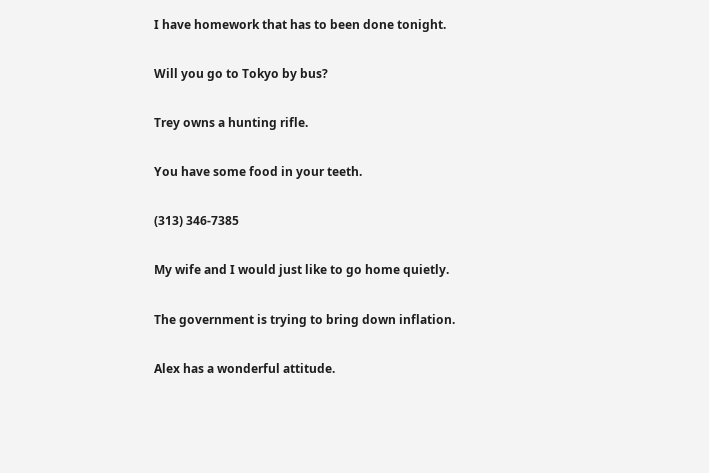I have homework that has to been done tonight.

Will you go to Tokyo by bus?

Trey owns a hunting rifle.

You have some food in your teeth.

(313) 346-7385

My wife and I would just like to go home quietly.

The government is trying to bring down inflation.

Alex has a wonderful attitude.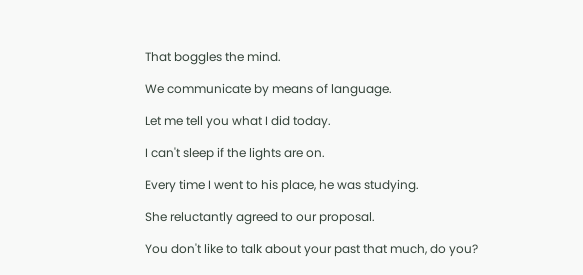That boggles the mind.

We communicate by means of language.

Let me tell you what I did today.

I can't sleep if the lights are on.

Every time I went to his place, he was studying.

She reluctantly agreed to our proposal.

You don't like to talk about your past that much, do you?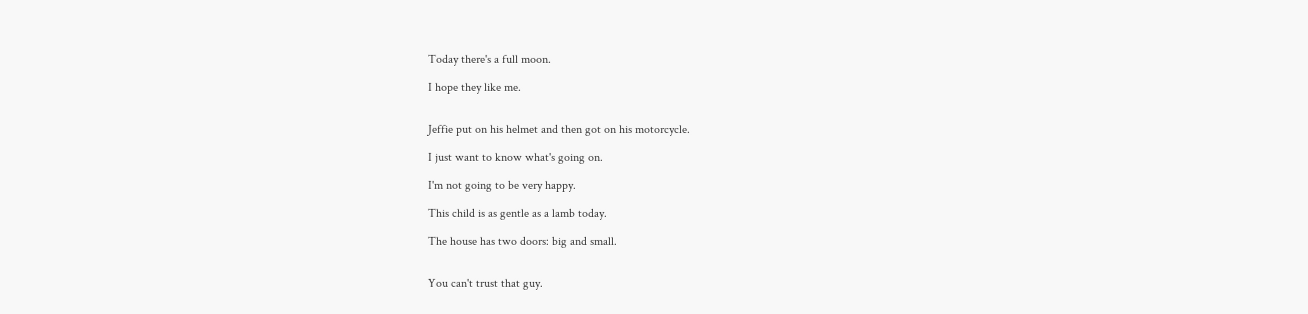Today there's a full moon.

I hope they like me.


Jeffie put on his helmet and then got on his motorcycle.

I just want to know what's going on.

I'm not going to be very happy.

This child is as gentle as a lamb today.

The house has two doors: big and small.


You can't trust that guy.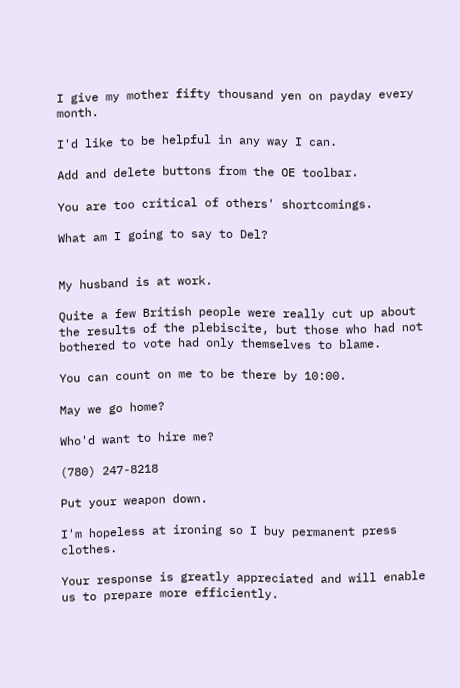I give my mother fifty thousand yen on payday every month.

I'd like to be helpful in any way I can.

Add and delete buttons from the OE toolbar.

You are too critical of others' shortcomings.

What am I going to say to Del?


My husband is at work.

Quite a few British people were really cut up about the results of the plebiscite, but those who had not bothered to vote had only themselves to blame.

You can count on me to be there by 10:00.

May we go home?

Who'd want to hire me?

(780) 247-8218

Put your weapon down.

I'm hopeless at ironing so I buy permanent press clothes.

Your response is greatly appreciated and will enable us to prepare more efficiently.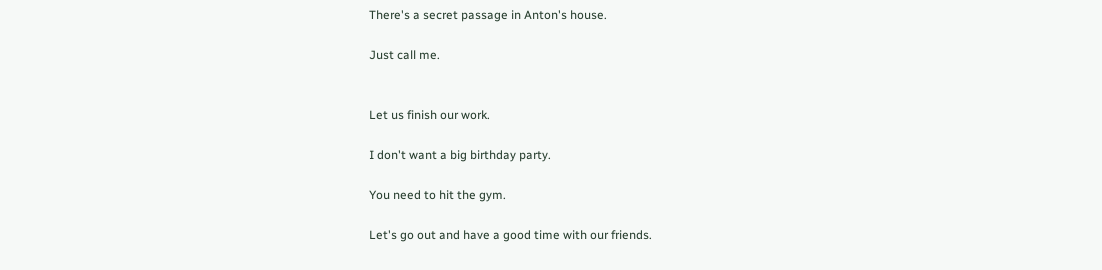There's a secret passage in Anton's house.

Just call me.


Let us finish our work.

I don't want a big birthday party.

You need to hit the gym.

Let's go out and have a good time with our friends.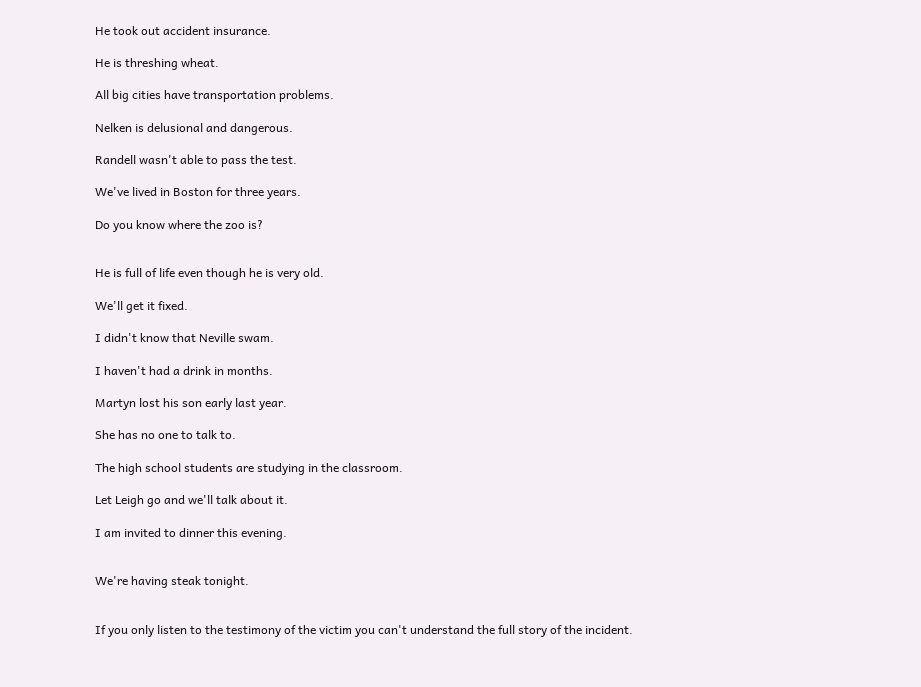He took out accident insurance.

He is threshing wheat.

All big cities have transportation problems.

Nelken is delusional and dangerous.

Randell wasn't able to pass the test.

We've lived in Boston for three years.

Do you know where the zoo is?


He is full of life even though he is very old.

We'll get it fixed.

I didn't know that Neville swam.

I haven't had a drink in months.

Martyn lost his son early last year.

She has no one to talk to.

The high school students are studying in the classroom.

Let Leigh go and we'll talk about it.

I am invited to dinner this evening.


We're having steak tonight.


If you only listen to the testimony of the victim you can't understand the full story of the incident.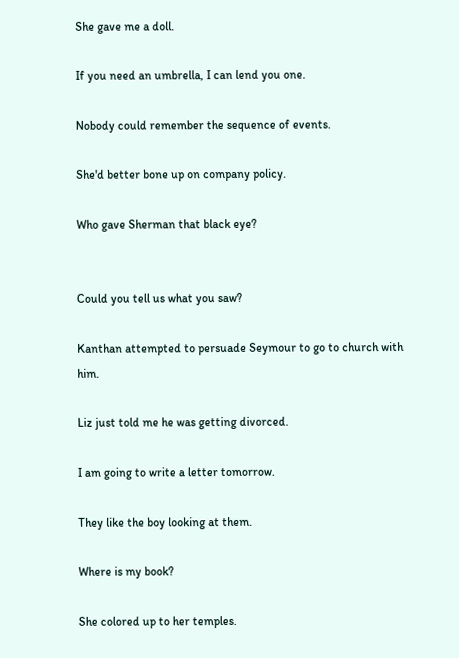She gave me a doll.

If you need an umbrella, I can lend you one.

Nobody could remember the sequence of events.

She'd better bone up on company policy.

Who gave Sherman that black eye?


Could you tell us what you saw?

Kanthan attempted to persuade Seymour to go to church with him.

Liz just told me he was getting divorced.

I am going to write a letter tomorrow.

They like the boy looking at them.

Where is my book?

She colored up to her temples.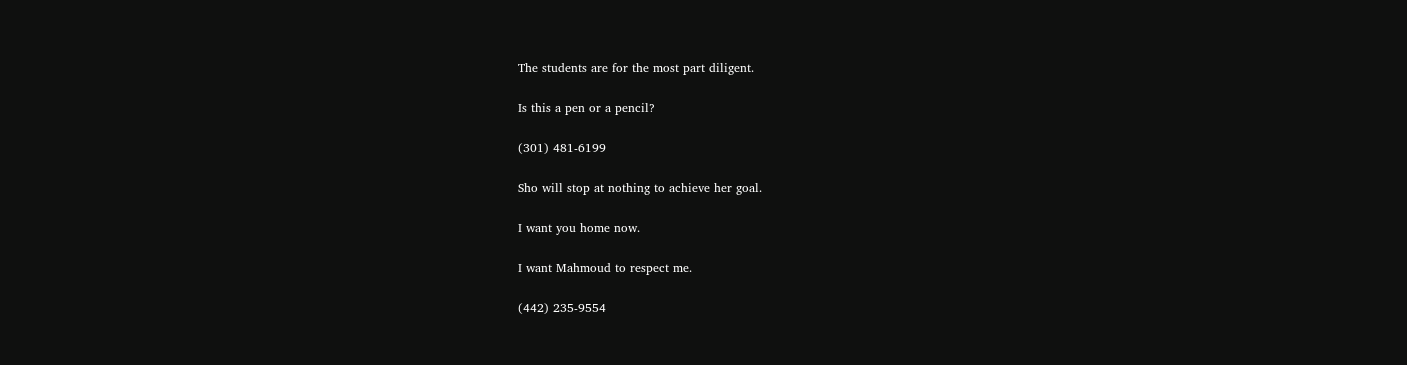The students are for the most part diligent.

Is this a pen or a pencil?

(301) 481-6199

Sho will stop at nothing to achieve her goal.

I want you home now.

I want Mahmoud to respect me.

(442) 235-9554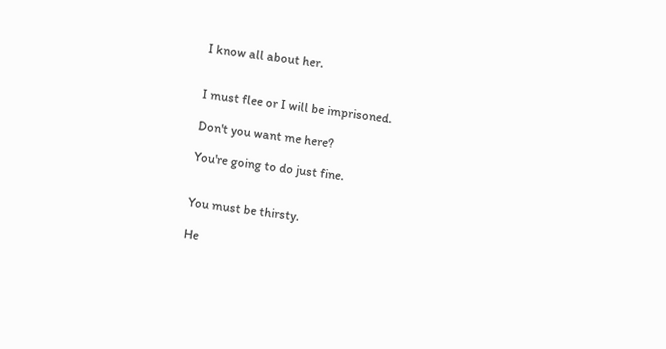I know all about her.


I must flee or I will be imprisoned.

Don't you want me here?

You're going to do just fine.


You must be thirsty.

He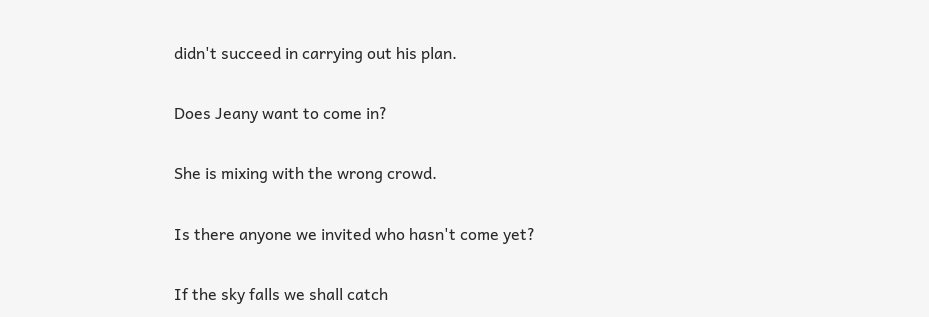didn't succeed in carrying out his plan.

Does Jeany want to come in?

She is mixing with the wrong crowd.

Is there anyone we invited who hasn't come yet?

If the sky falls we shall catch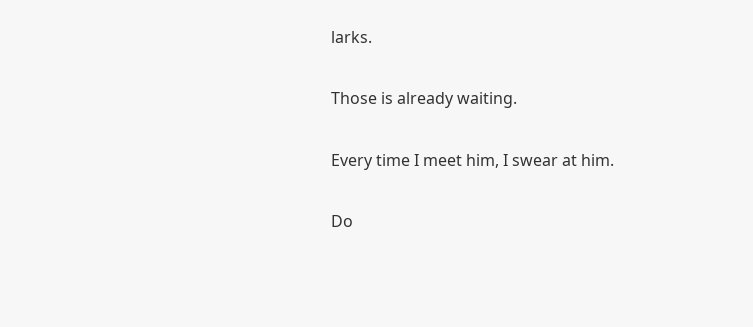larks.

Those is already waiting.

Every time I meet him, I swear at him.

Do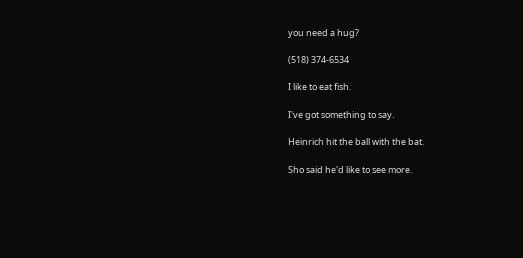you need a hug?

(518) 374-6534

I like to eat fish.

I've got something to say.

Heinrich hit the ball with the bat.

Sho said he'd like to see more.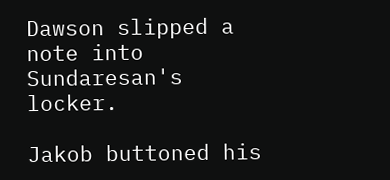Dawson slipped a note into Sundaresan's locker.

Jakob buttoned his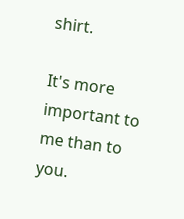shirt.

It's more important to me than to you.